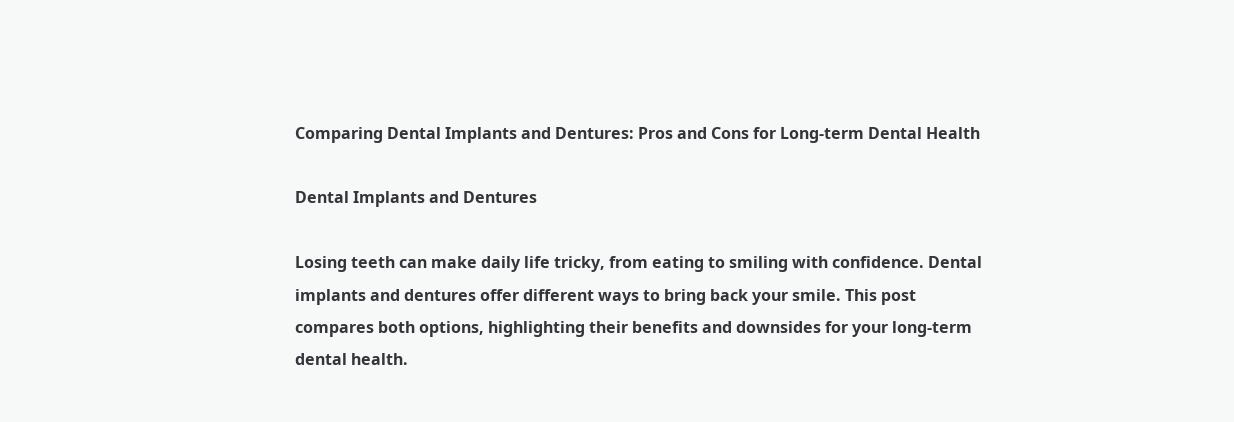Comparing Dental Implants and Dentures: Pros and Cons for Long-term Dental Health

Dental Implants and Dentures

Losing teeth can make daily life tricky, from eating to smiling with confidence. Dental implants and dentures offer different ways to bring back your smile. This post compares both options, highlighting their benefits and downsides for your long-term dental health.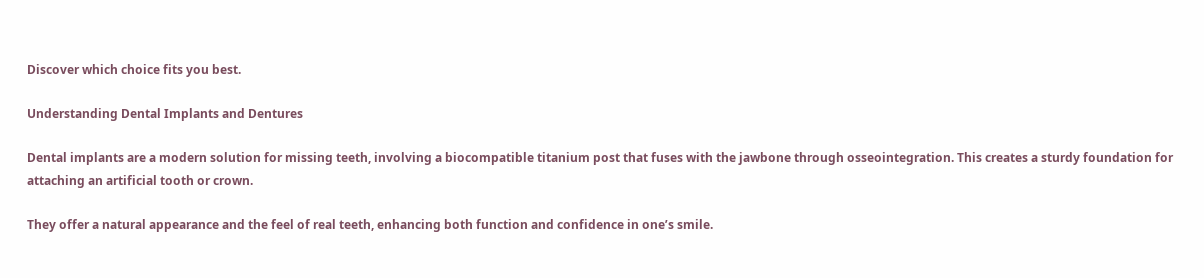Discover which choice fits you best.

Understanding Dental Implants and Dentures

Dental implants are a modern solution for missing teeth, involving a biocompatible titanium post that fuses with the jawbone through osseointegration. This creates a sturdy foundation for attaching an artificial tooth or crown.

They offer a natural appearance and the feel of real teeth, enhancing both function and confidence in one’s smile.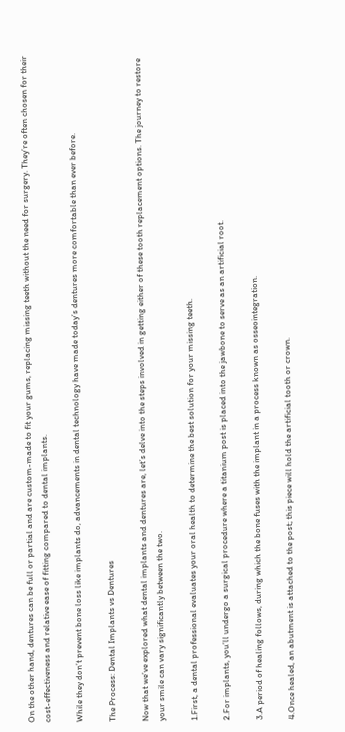On the other hand, dentures can be full or partial and are custom-made to fit your gums, replacing missing teeth without the need for surgery. They’re often chosen for their cost-effectiveness and relative ease of fitting compared to dental implants.

While they don’t prevent bone loss like implants do, advancements in dental technology have made today’s dentures more comfortable than ever before.

The Process: Dental Implants vs Dentures

Now that we’ve explored what dental implants and dentures are, let’s delve into the steps involved in getting either of these tooth replacement options. The journey to restore your smile can vary significantly between the two.

1.First, a dental professional evaluates your oral health to determine the best solution for your missing teeth.

2.For implants, you’ll undergo a surgical procedure where a titanium post is placed into the jawbone to serve as an artificial root.

3.A period of healing follows, during which the bone fuses with the implant in a process known as osseointegration.

4.Once healed, an abutment is attached to the post; this piece will hold the artificial tooth or crown.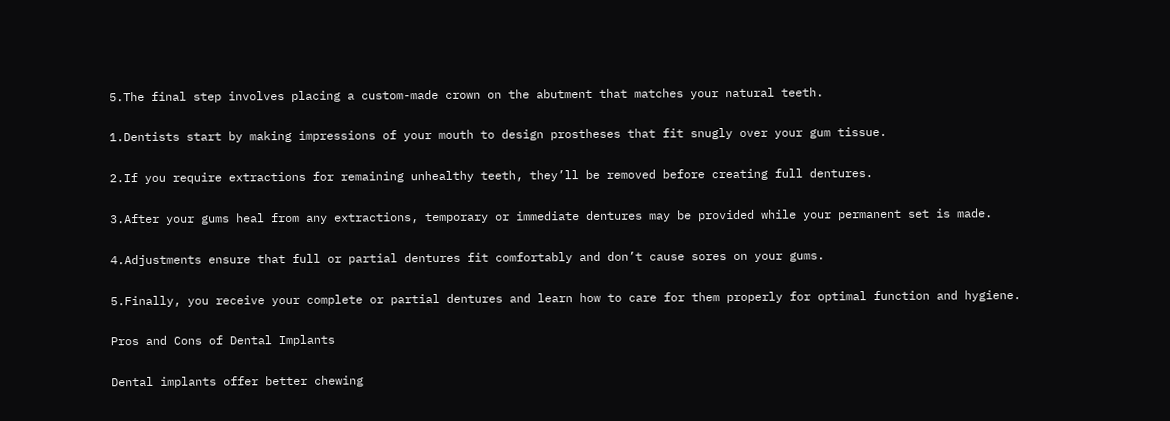5.The final step involves placing a custom-made crown on the abutment that matches your natural teeth.

1.Dentists start by making impressions of your mouth to design prostheses that fit snugly over your gum tissue.

2.If you require extractions for remaining unhealthy teeth, they’ll be removed before creating full dentures.

3.After your gums heal from any extractions, temporary or immediate dentures may be provided while your permanent set is made.

4.Adjustments ensure that full or partial dentures fit comfortably and don’t cause sores on your gums.

5.Finally, you receive your complete or partial dentures and learn how to care for them properly for optimal function and hygiene.

Pros and Cons of Dental Implants

Dental implants offer better chewing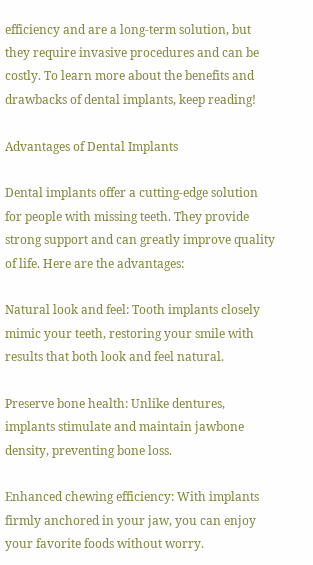efficiency and are a long-term solution, but they require invasive procedures and can be costly. To learn more about the benefits and drawbacks of dental implants, keep reading!

Advantages of Dental Implants

Dental implants offer a cutting-edge solution for people with missing teeth. They provide strong support and can greatly improve quality of life. Here are the advantages:

Natural look and feel: Tooth implants closely mimic your teeth, restoring your smile with results that both look and feel natural.

Preserve bone health: Unlike dentures, implants stimulate and maintain jawbone density, preventing bone loss.

Enhanced chewing efficiency: With implants firmly anchored in your jaw, you can enjoy your favorite foods without worry.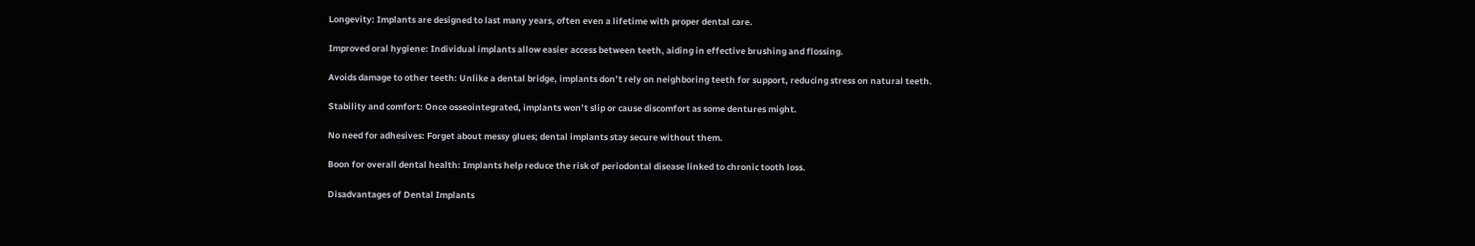Longevity: Implants are designed to last many years, often even a lifetime with proper dental care.

Improved oral hygiene: Individual implants allow easier access between teeth, aiding in effective brushing and flossing.

Avoids damage to other teeth: Unlike a dental bridge, implants don’t rely on neighboring teeth for support, reducing stress on natural teeth.

Stability and comfort: Once osseointegrated, implants won’t slip or cause discomfort as some dentures might.

No need for adhesives: Forget about messy glues; dental implants stay secure without them.

Boon for overall dental health: Implants help reduce the risk of periodontal disease linked to chronic tooth loss.

Disadvantages of Dental Implants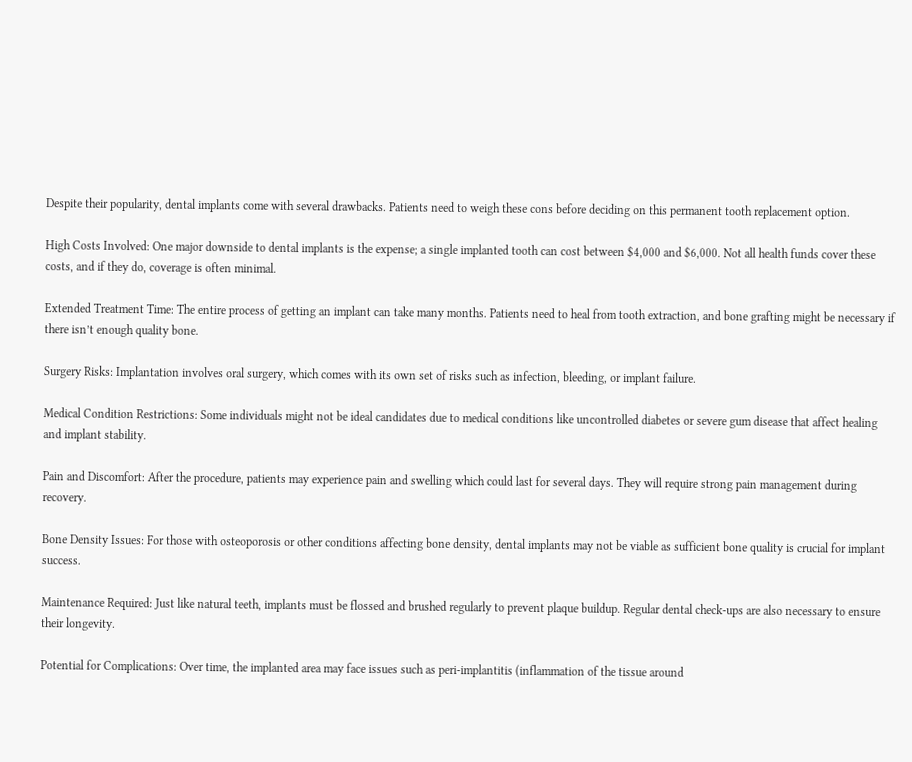Despite their popularity, dental implants come with several drawbacks. Patients need to weigh these cons before deciding on this permanent tooth replacement option.

High Costs Involved: One major downside to dental implants is the expense; a single implanted tooth can cost between $4,000 and $6,000. Not all health funds cover these costs, and if they do, coverage is often minimal.

Extended Treatment Time: The entire process of getting an implant can take many months. Patients need to heal from tooth extraction, and bone grafting might be necessary if there isn’t enough quality bone.

Surgery Risks: Implantation involves oral surgery, which comes with its own set of risks such as infection, bleeding, or implant failure.

Medical Condition Restrictions: Some individuals might not be ideal candidates due to medical conditions like uncontrolled diabetes or severe gum disease that affect healing and implant stability.

Pain and Discomfort: After the procedure, patients may experience pain and swelling which could last for several days. They will require strong pain management during recovery.

Bone Density Issues: For those with osteoporosis or other conditions affecting bone density, dental implants may not be viable as sufficient bone quality is crucial for implant success.

Maintenance Required: Just like natural teeth, implants must be flossed and brushed regularly to prevent plaque buildup. Regular dental check-ups are also necessary to ensure their longevity.

Potential for Complications: Over time, the implanted area may face issues such as peri-implantitis (inflammation of the tissue around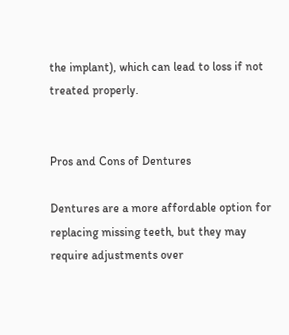the implant), which can lead to loss if not treated properly.


Pros and Cons of Dentures

Dentures are a more affordable option for replacing missing teeth, but they may require adjustments over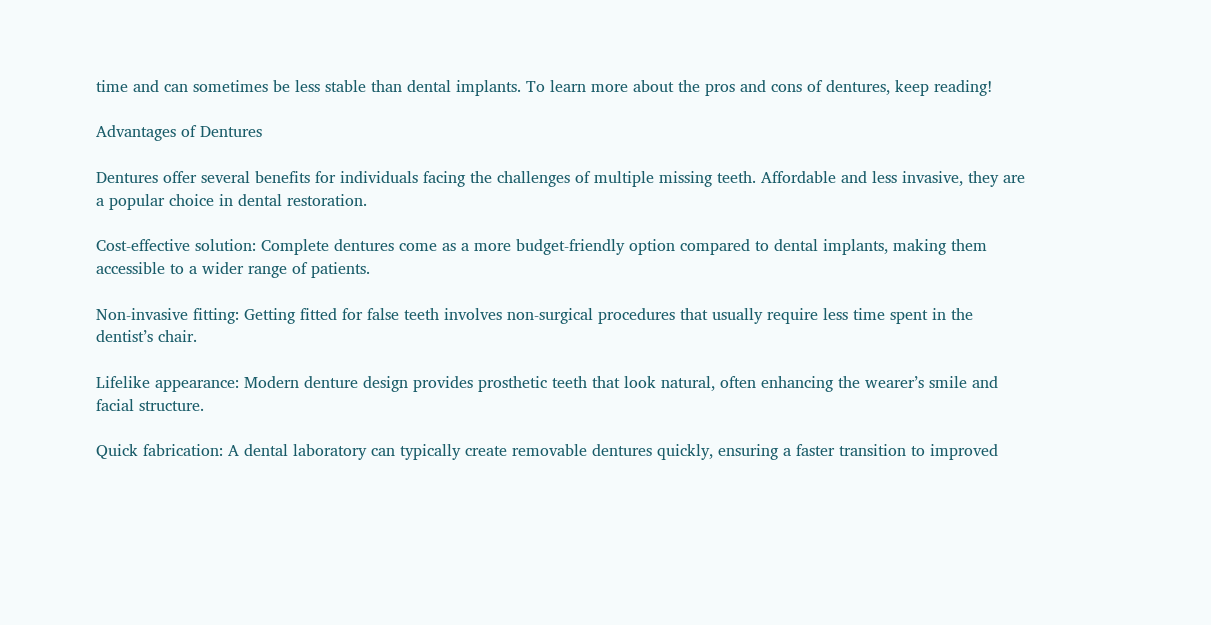time and can sometimes be less stable than dental implants. To learn more about the pros and cons of dentures, keep reading!

Advantages of Dentures

Dentures offer several benefits for individuals facing the challenges of multiple missing teeth. Affordable and less invasive, they are a popular choice in dental restoration.

Cost-effective solution: Complete dentures come as a more budget-friendly option compared to dental implants, making them accessible to a wider range of patients.

Non-invasive fitting: Getting fitted for false teeth involves non-surgical procedures that usually require less time spent in the dentist’s chair.

Lifelike appearance: Modern denture design provides prosthetic teeth that look natural, often enhancing the wearer’s smile and facial structure.

Quick fabrication: A dental laboratory can typically create removable dentures quickly, ensuring a faster transition to improved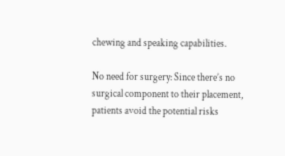chewing and speaking capabilities.

No need for surgery: Since there’s no surgical component to their placement, patients avoid the potential risks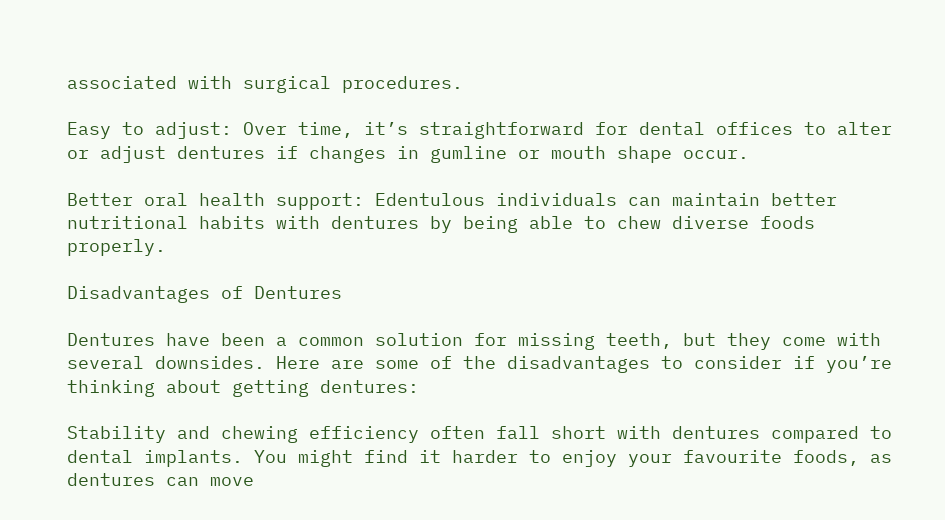associated with surgical procedures.

Easy to adjust: Over time, it’s straightforward for dental offices to alter or adjust dentures if changes in gumline or mouth shape occur.

Better oral health support: Edentulous individuals can maintain better nutritional habits with dentures by being able to chew diverse foods properly.

Disadvantages of Dentures

Dentures have been a common solution for missing teeth, but they come with several downsides. Here are some of the disadvantages to consider if you’re thinking about getting dentures:

Stability and chewing efficiency often fall short with dentures compared to dental implants. You might find it harder to enjoy your favourite foods, as dentures can move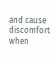and cause discomfort when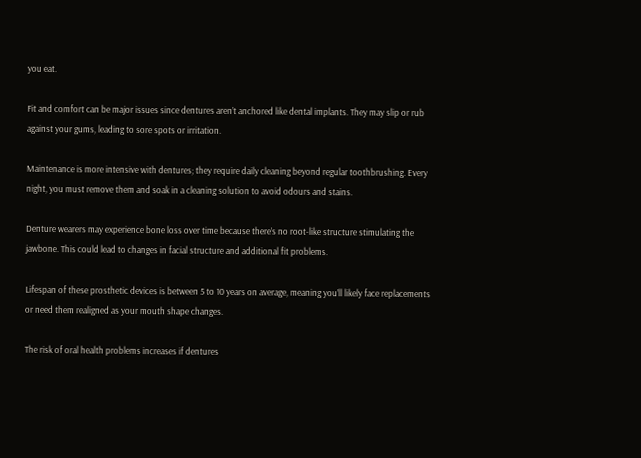you eat.

Fit and comfort can be major issues since dentures aren’t anchored like dental implants. They may slip or rub against your gums, leading to sore spots or irritation.

Maintenance is more intensive with dentures; they require daily cleaning beyond regular toothbrushing. Every night, you must remove them and soak in a cleaning solution to avoid odours and stains.

Denture wearers may experience bone loss over time because there’s no root-like structure stimulating the jawbone. This could lead to changes in facial structure and additional fit problems.

Lifespan of these prosthetic devices is between 5 to 10 years on average, meaning you’ll likely face replacements or need them realigned as your mouth shape changes.

The risk of oral health problems increases if dentures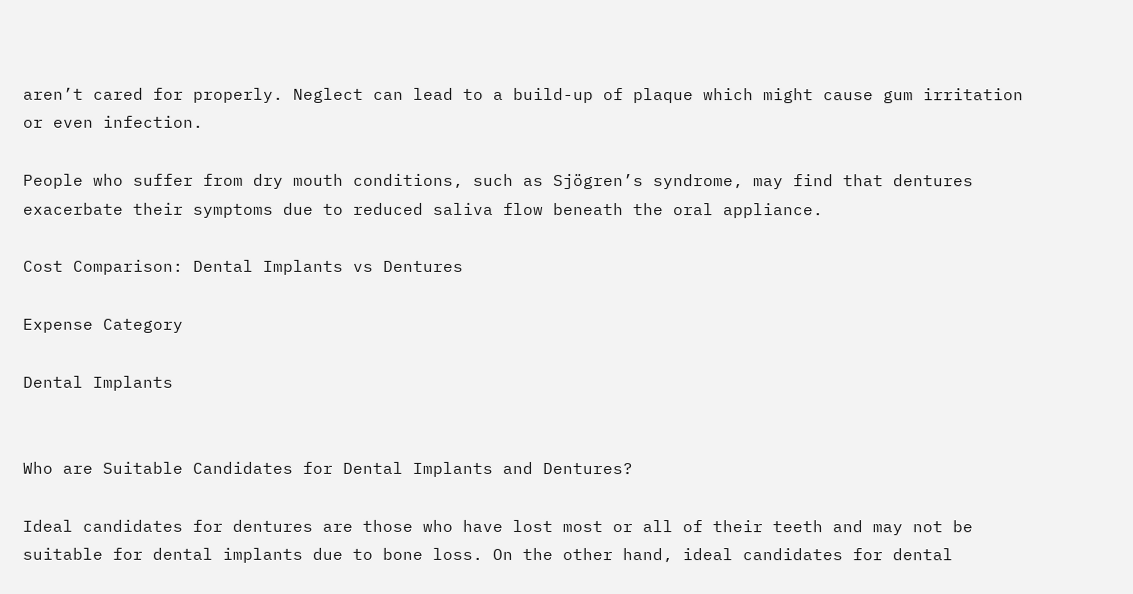aren’t cared for properly. Neglect can lead to a build-up of plaque which might cause gum irritation or even infection.

People who suffer from dry mouth conditions, such as Sjögren’s syndrome, may find that dentures exacerbate their symptoms due to reduced saliva flow beneath the oral appliance.

Cost Comparison: Dental Implants vs Dentures

Expense Category

Dental Implants


Who are Suitable Candidates for Dental Implants and Dentures?

Ideal candidates for dentures are those who have lost most or all of their teeth and may not be suitable for dental implants due to bone loss. On the other hand, ideal candidates for dental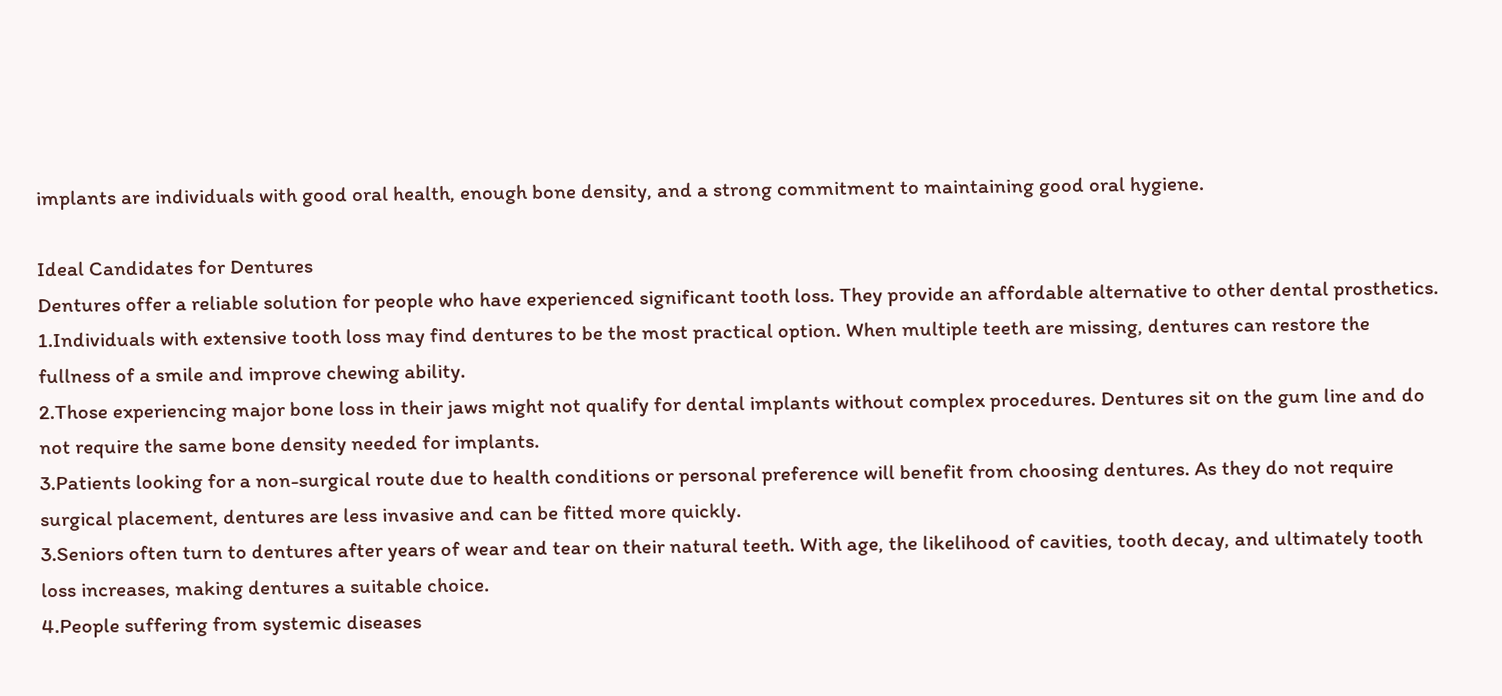implants are individuals with good oral health, enough bone density, and a strong commitment to maintaining good oral hygiene.

Ideal Candidates for Dentures
Dentures offer a reliable solution for people who have experienced significant tooth loss. They provide an affordable alternative to other dental prosthetics.
1.Individuals with extensive tooth loss may find dentures to be the most practical option. When multiple teeth are missing, dentures can restore the fullness of a smile and improve chewing ability.
2.Those experiencing major bone loss in their jaws might not qualify for dental implants without complex procedures. Dentures sit on the gum line and do not require the same bone density needed for implants.
3.Patients looking for a non-surgical route due to health conditions or personal preference will benefit from choosing dentures. As they do not require surgical placement, dentures are less invasive and can be fitted more quickly.
3.Seniors often turn to dentures after years of wear and tear on their natural teeth. With age, the likelihood of cavities, tooth decay, and ultimately tooth loss increases, making dentures a suitable choice.
4.People suffering from systemic diseases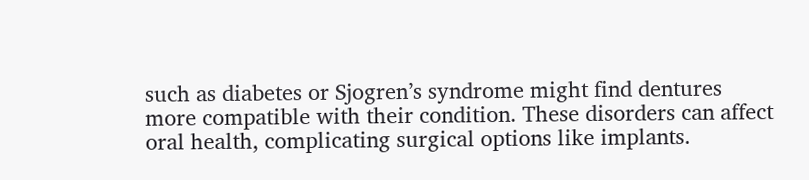such as diabetes or Sjogren’s syndrome might find dentures more compatible with their condition. These disorders can affect oral health, complicating surgical options like implants.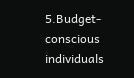5.Budget-conscious individuals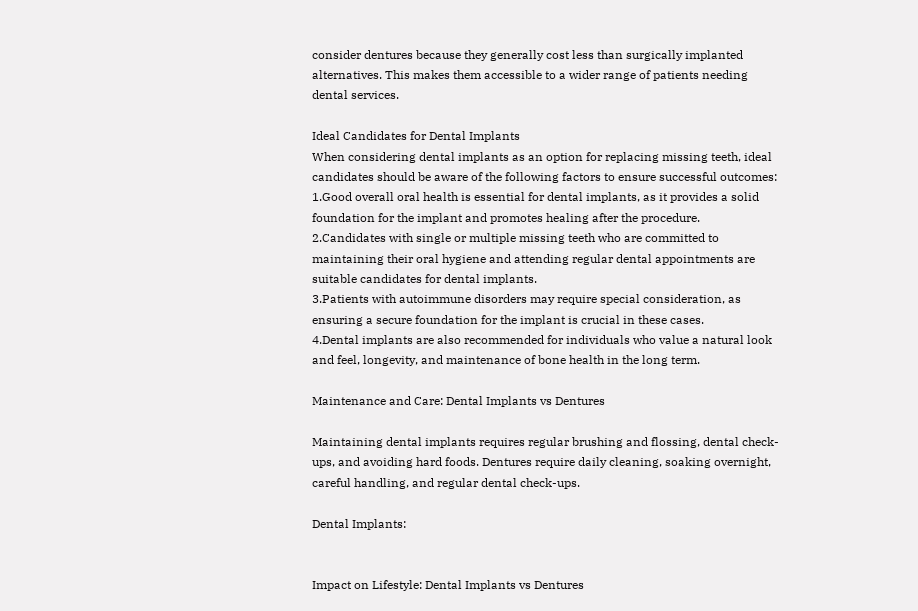consider dentures because they generally cost less than surgically implanted alternatives. This makes them accessible to a wider range of patients needing dental services.

Ideal Candidates for Dental Implants
When considering dental implants as an option for replacing missing teeth, ideal candidates should be aware of the following factors to ensure successful outcomes:
1.Good overall oral health is essential for dental implants, as it provides a solid foundation for the implant and promotes healing after the procedure.
2.Candidates with single or multiple missing teeth who are committed to maintaining their oral hygiene and attending regular dental appointments are suitable candidates for dental implants.
3.Patients with autoimmune disorders may require special consideration, as ensuring a secure foundation for the implant is crucial in these cases.
4.Dental implants are also recommended for individuals who value a natural look and feel, longevity, and maintenance of bone health in the long term.

Maintenance and Care: Dental Implants vs Dentures

Maintaining dental implants requires regular brushing and flossing, dental check-ups, and avoiding hard foods. Dentures require daily cleaning, soaking overnight, careful handling, and regular dental check-ups.

Dental Implants:


Impact on Lifestyle: Dental Implants vs Dentures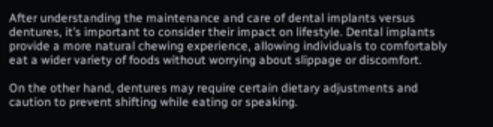After understanding the maintenance and care of dental implants versus dentures, it’s important to consider their impact on lifestyle. Dental implants provide a more natural chewing experience, allowing individuals to comfortably eat a wider variety of foods without worrying about slippage or discomfort.

On the other hand, dentures may require certain dietary adjustments and caution to prevent shifting while eating or speaking.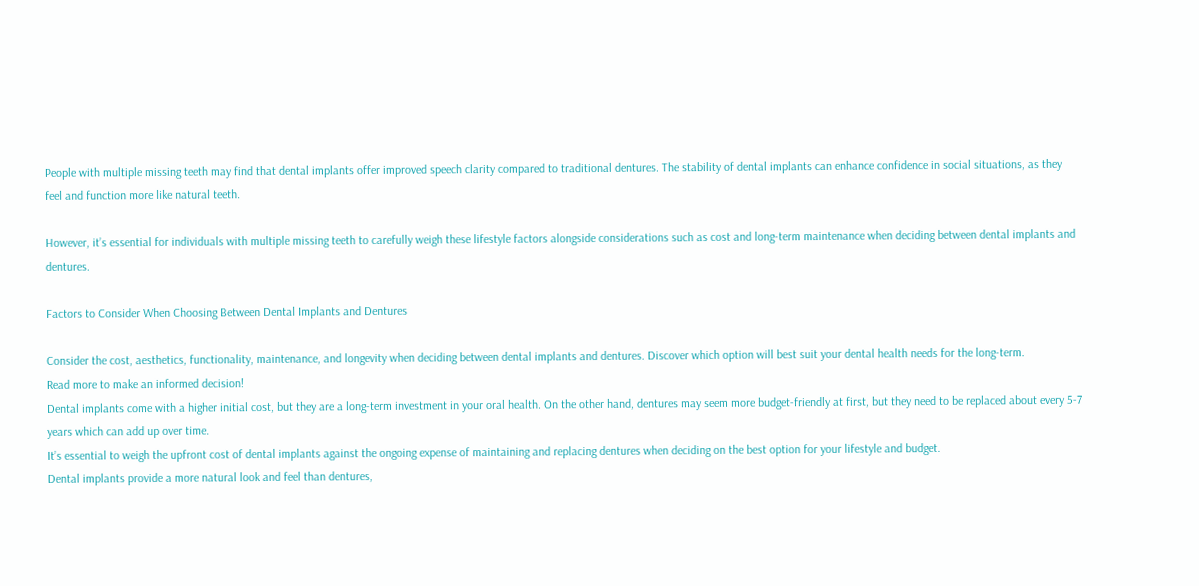People with multiple missing teeth may find that dental implants offer improved speech clarity compared to traditional dentures. The stability of dental implants can enhance confidence in social situations, as they feel and function more like natural teeth.

However, it’s essential for individuals with multiple missing teeth to carefully weigh these lifestyle factors alongside considerations such as cost and long-term maintenance when deciding between dental implants and dentures.

Factors to Consider When Choosing Between Dental Implants and Dentures

Consider the cost, aesthetics, functionality, maintenance, and longevity when deciding between dental implants and dentures. Discover which option will best suit your dental health needs for the long-term.
Read more to make an informed decision!
Dental implants come with a higher initial cost, but they are a long-term investment in your oral health. On the other hand, dentures may seem more budget-friendly at first, but they need to be replaced about every 5-7 years which can add up over time.
It’s essential to weigh the upfront cost of dental implants against the ongoing expense of maintaining and replacing dentures when deciding on the best option for your lifestyle and budget.
Dental implants provide a more natural look and feel than dentures,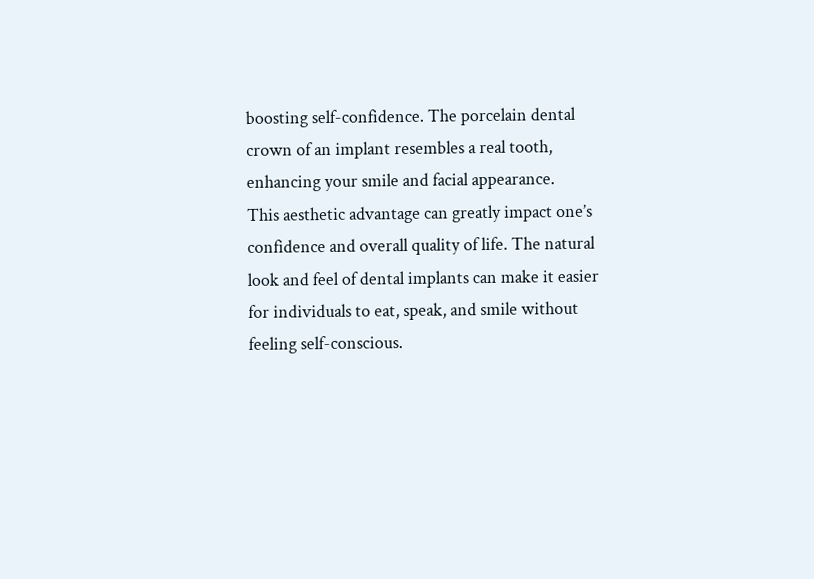boosting self-confidence. The porcelain dental crown of an implant resembles a real tooth, enhancing your smile and facial appearance.
This aesthetic advantage can greatly impact one’s confidence and overall quality of life. The natural look and feel of dental implants can make it easier for individuals to eat, speak, and smile without feeling self-conscious.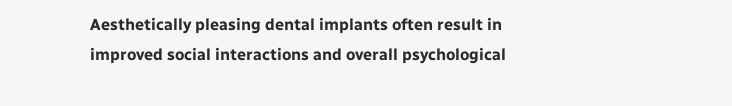Aesthetically pleasing dental implants often result in improved social interactions and overall psychological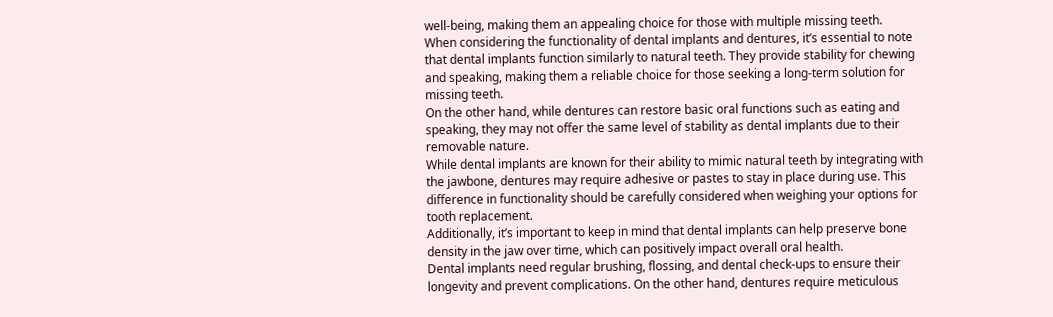well-being, making them an appealing choice for those with multiple missing teeth.
When considering the functionality of dental implants and dentures, it’s essential to note that dental implants function similarly to natural teeth. They provide stability for chewing and speaking, making them a reliable choice for those seeking a long-term solution for missing teeth.
On the other hand, while dentures can restore basic oral functions such as eating and speaking, they may not offer the same level of stability as dental implants due to their removable nature.
While dental implants are known for their ability to mimic natural teeth by integrating with the jawbone, dentures may require adhesive or pastes to stay in place during use. This difference in functionality should be carefully considered when weighing your options for tooth replacement.
Additionally, it’s important to keep in mind that dental implants can help preserve bone density in the jaw over time, which can positively impact overall oral health.
Dental implants need regular brushing, flossing, and dental check-ups to ensure their longevity and prevent complications. On the other hand, dentures require meticulous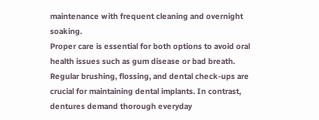maintenance with frequent cleaning and overnight soaking.
Proper care is essential for both options to avoid oral health issues such as gum disease or bad breath.
Regular brushing, flossing, and dental check-ups are crucial for maintaining dental implants. In contrast, dentures demand thorough everyday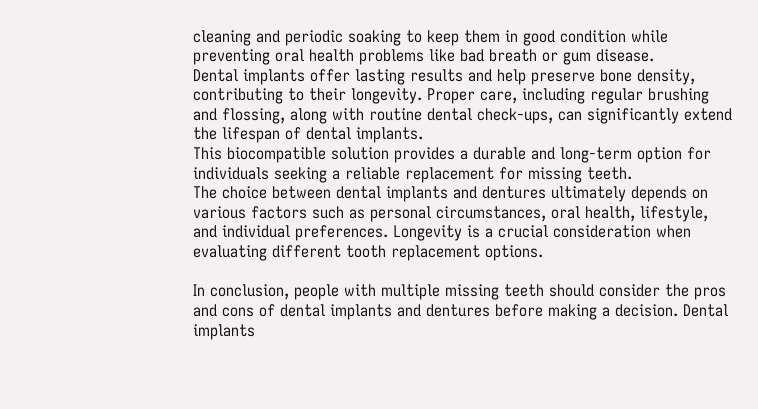cleaning and periodic soaking to keep them in good condition while preventing oral health problems like bad breath or gum disease.
Dental implants offer lasting results and help preserve bone density, contributing to their longevity. Proper care, including regular brushing and flossing, along with routine dental check-ups, can significantly extend the lifespan of dental implants.
This biocompatible solution provides a durable and long-term option for individuals seeking a reliable replacement for missing teeth.
The choice between dental implants and dentures ultimately depends on various factors such as personal circumstances, oral health, lifestyle, and individual preferences. Longevity is a crucial consideration when evaluating different tooth replacement options.

In conclusion, people with multiple missing teeth should consider the pros and cons of dental implants and dentures before making a decision. Dental implants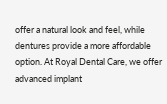offer a natural look and feel, while dentures provide a more affordable option. At Royal Dental Care, we offer advanced implant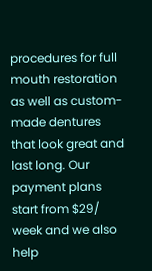procedures for full mouth restoration as well as custom-made dentures that look great and last long. Our payment plans start from $29/ week and we also help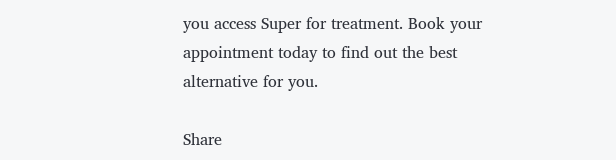you access Super for treatment. Book your appointment today to find out the best alternative for you.

Share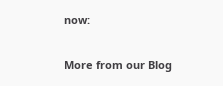now:


More from our Blog